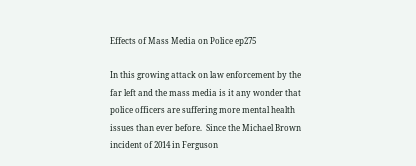Effects of Mass Media on Police ep275

In this growing attack on law enforcement by the far left and the mass media is it any wonder that police officers are suffering more mental health issues than ever before.  Since the Michael Brown incident of 2014 in Ferguson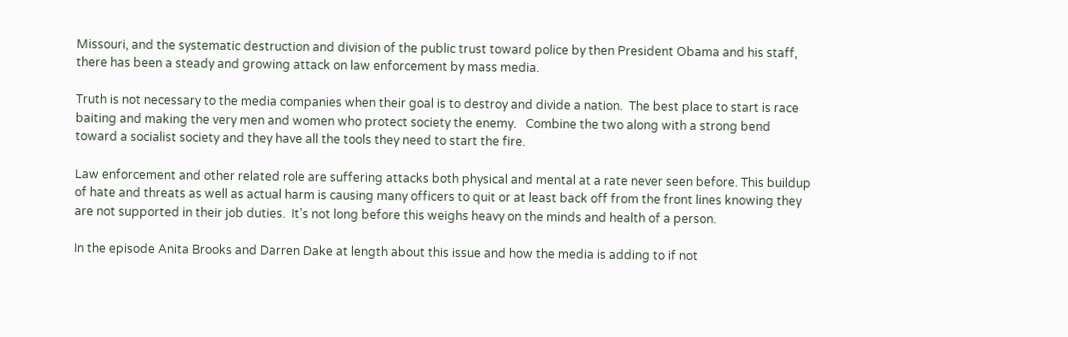Missouri, and the systematic destruction and division of the public trust toward police by then President Obama and his staff, there has been a steady and growing attack on law enforcement by mass media.

Truth is not necessary to the media companies when their goal is to destroy and divide a nation.  The best place to start is race baiting and making the very men and women who protect society the enemy.   Combine the two along with a strong bend toward a socialist society and they have all the tools they need to start the fire.

Law enforcement and other related role are suffering attacks both physical and mental at a rate never seen before. This buildup of hate and threats as well as actual harm is causing many officers to quit or at least back off from the front lines knowing they are not supported in their job duties.  It’s not long before this weighs heavy on the minds and health of a person.

In the episode Anita Brooks and Darren Dake at length about this issue and how the media is adding to if not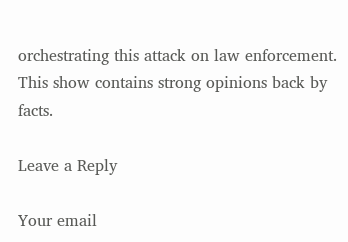orchestrating this attack on law enforcement.  This show contains strong opinions back by facts.

Leave a Reply

Your email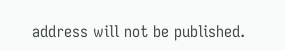address will not be published.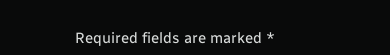Required fields are marked *